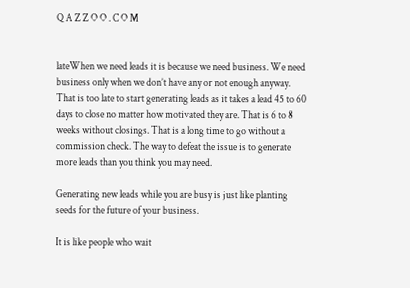Q A Z Z O O . C O M


lateWhen we need leads it is because we need business. We need business only when we don’t have any or not enough anyway. That is too late to start generating leads as it takes a lead 45 to 60 days to close no matter how motivated they are. That is 6 to 8 weeks without closings. That is a long time to go without a commission check. The way to defeat the issue is to generate more leads than you think you may need.

Generating new leads while you are busy is just like planting seeds for the future of your business.

It is like people who wait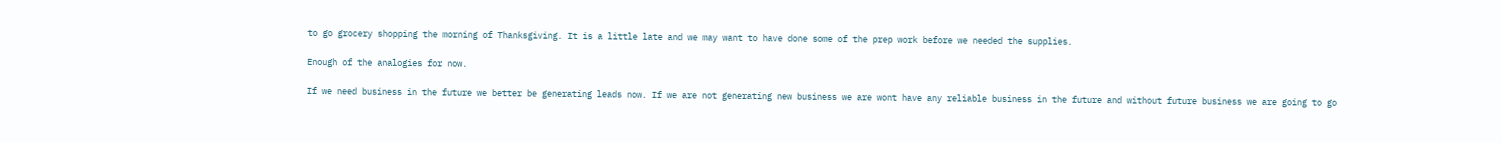to go grocery shopping the morning of Thanksgiving. It is a little late and we may want to have done some of the prep work before we needed the supplies.

Enough of the analogies for now.

If we need business in the future we better be generating leads now. If we are not generating new business we are wont have any reliable business in the future and without future business we are going to go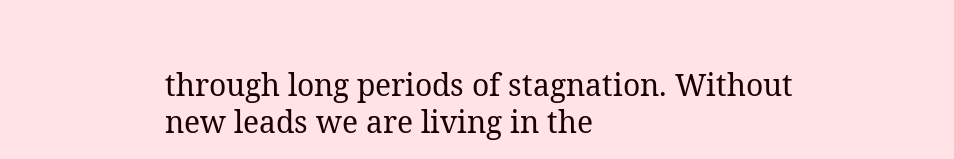through long periods of stagnation. Without new leads we are living in the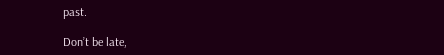past.

Don’t be late,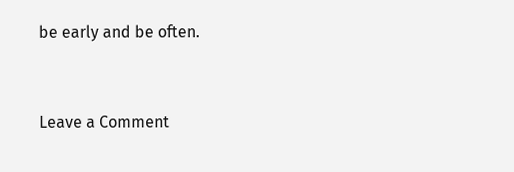be early and be often.


Leave a Comment